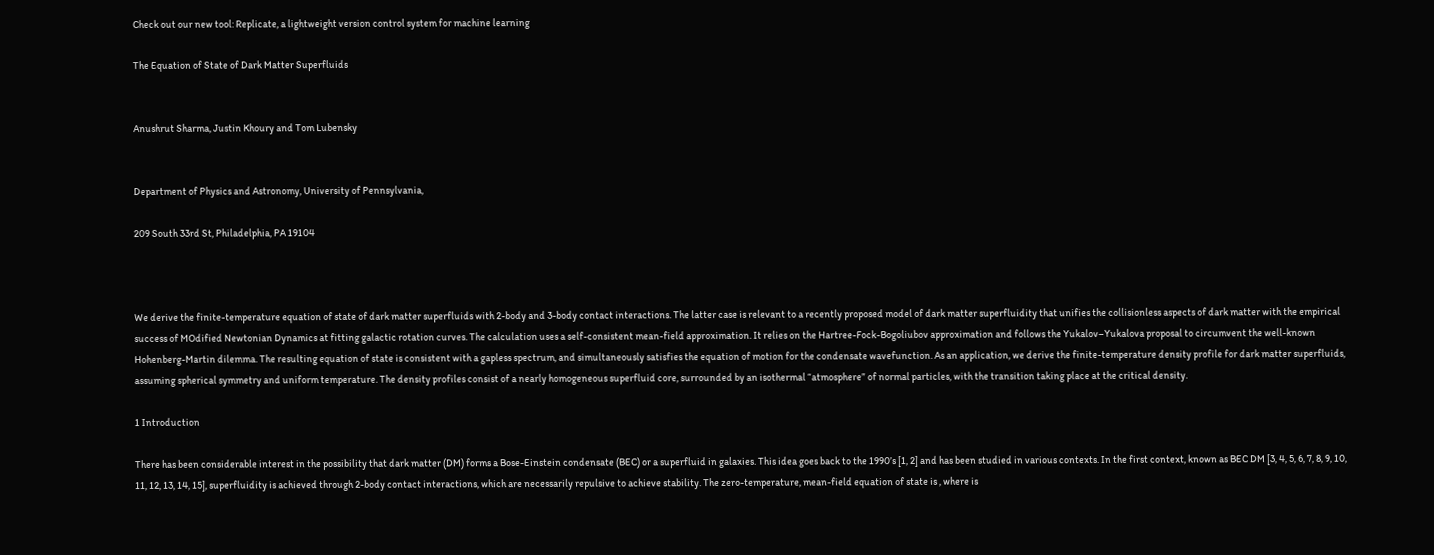Check out our new tool: Replicate, a lightweight version control system for machine learning

The Equation of State of Dark Matter Superfluids


Anushrut Sharma, Justin Khoury and Tom Lubensky


Department of Physics and Astronomy, University of Pennsylvania,

209 South 33rd St, Philadelphia, PA 19104



We derive the finite-temperature equation of state of dark matter superfluids with 2-body and 3-body contact interactions. The latter case is relevant to a recently proposed model of dark matter superfluidity that unifies the collisionless aspects of dark matter with the empirical success of MOdified Newtonian Dynamics at fitting galactic rotation curves. The calculation uses a self-consistent mean-field approximation. It relies on the Hartree-Fock-Bogoliubov approximation and follows the Yukalov–Yukalova proposal to circumvent the well-known Hohenberg-Martin dilemma. The resulting equation of state is consistent with a gapless spectrum, and simultaneously satisfies the equation of motion for the condensate wavefunction. As an application, we derive the finite-temperature density profile for dark matter superfluids, assuming spherical symmetry and uniform temperature. The density profiles consist of a nearly homogeneous superfluid core, surrounded by an isothermal “atmosphere” of normal particles, with the transition taking place at the critical density.

1 Introduction

There has been considerable interest in the possibility that dark matter (DM) forms a Bose-Einstein condensate (BEC) or a superfluid in galaxies. This idea goes back to the 1990’s [1, 2] and has been studied in various contexts. In the first context, known as BEC DM [3, 4, 5, 6, 7, 8, 9, 10, 11, 12, 13, 14, 15], superfluidity is achieved through 2-body contact interactions, which are necessarily repulsive to achieve stability. The zero-temperature, mean-field equation of state is , where is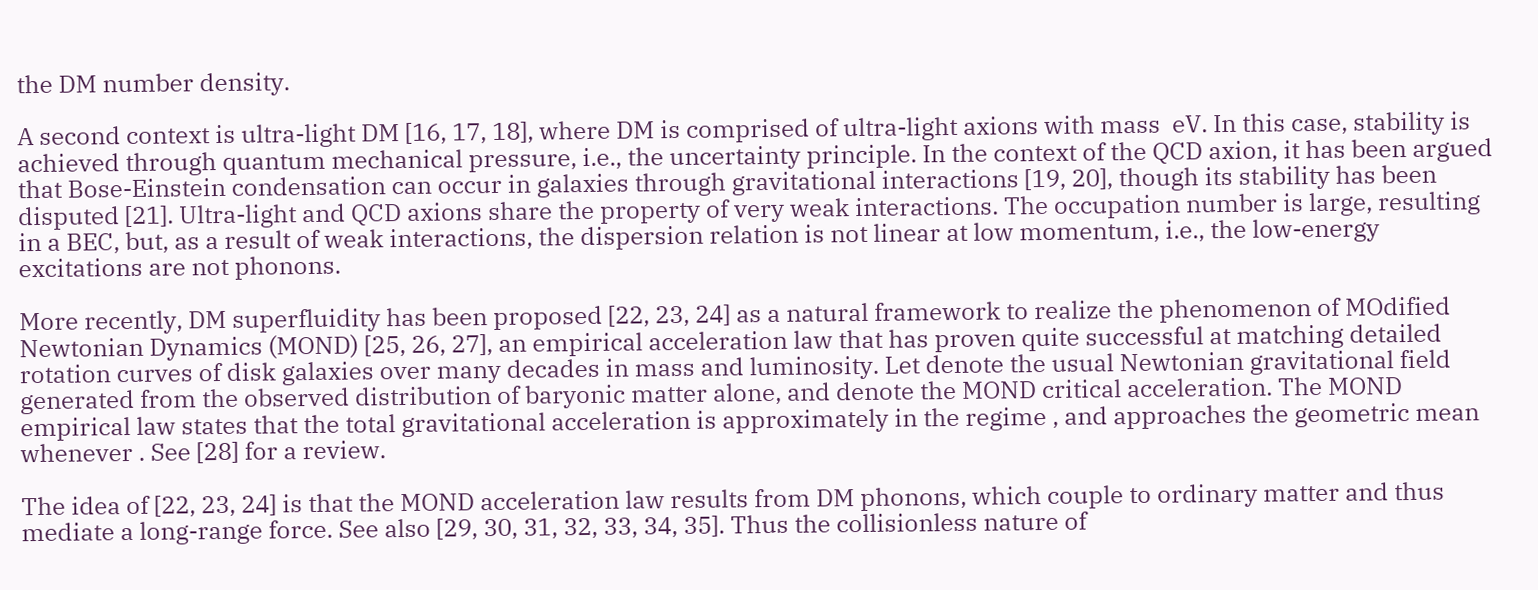the DM number density.

A second context is ultra-light DM [16, 17, 18], where DM is comprised of ultra-light axions with mass  eV. In this case, stability is achieved through quantum mechanical pressure, i.e., the uncertainty principle. In the context of the QCD axion, it has been argued that Bose-Einstein condensation can occur in galaxies through gravitational interactions [19, 20], though its stability has been disputed [21]. Ultra-light and QCD axions share the property of very weak interactions. The occupation number is large, resulting in a BEC, but, as a result of weak interactions, the dispersion relation is not linear at low momentum, i.e., the low-energy excitations are not phonons.

More recently, DM superfluidity has been proposed [22, 23, 24] as a natural framework to realize the phenomenon of MOdified Newtonian Dynamics (MOND) [25, 26, 27], an empirical acceleration law that has proven quite successful at matching detailed rotation curves of disk galaxies over many decades in mass and luminosity. Let denote the usual Newtonian gravitational field generated from the observed distribution of baryonic matter alone, and denote the MOND critical acceleration. The MOND empirical law states that the total gravitational acceleration is approximately in the regime , and approaches the geometric mean whenever . See [28] for a review.

The idea of [22, 23, 24] is that the MOND acceleration law results from DM phonons, which couple to ordinary matter and thus mediate a long-range force. See also [29, 30, 31, 32, 33, 34, 35]. Thus the collisionless nature of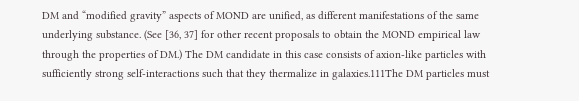DM and “modified gravity” aspects of MOND are unified, as different manifestations of the same underlying substance. (See [36, 37] for other recent proposals to obtain the MOND empirical law through the properties of DM.) The DM candidate in this case consists of axion-like particles with sufficiently strong self-interactions such that they thermalize in galaxies.111The DM particles must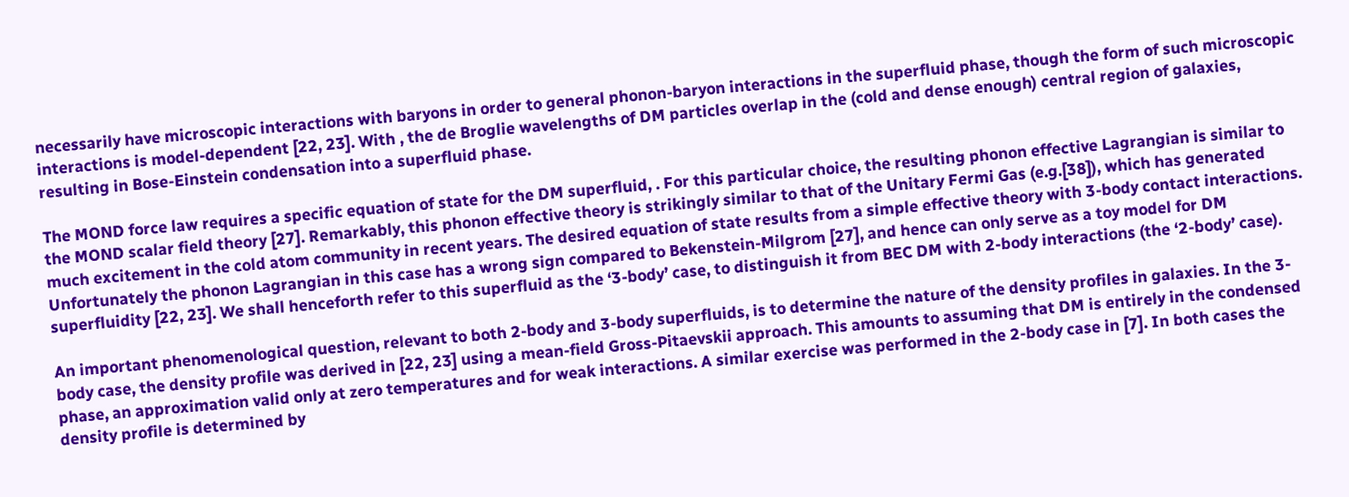necessarily have microscopic interactions with baryons in order to general phonon-baryon interactions in the superfluid phase, though the form of such microscopic interactions is model-dependent [22, 23]. With , the de Broglie wavelengths of DM particles overlap in the (cold and dense enough) central region of galaxies, resulting in Bose-Einstein condensation into a superfluid phase.

The MOND force law requires a specific equation of state for the DM superfluid, . For this particular choice, the resulting phonon effective Lagrangian is similar to the MOND scalar field theory [27]. Remarkably, this phonon effective theory is strikingly similar to that of the Unitary Fermi Gas (e.g.[38]), which has generated much excitement in the cold atom community in recent years. The desired equation of state results from a simple effective theory with 3-body contact interactions. Unfortunately the phonon Lagrangian in this case has a wrong sign compared to Bekenstein-Milgrom [27], and hence can only serve as a toy model for DM superfluidity [22, 23]. We shall henceforth refer to this superfluid as the ‘3-body’ case, to distinguish it from BEC DM with 2-body interactions (the ‘2-body’ case).

An important phenomenological question, relevant to both 2-body and 3-body superfluids, is to determine the nature of the density profiles in galaxies. In the 3-body case, the density profile was derived in [22, 23] using a mean-field Gross-Pitaevskii approach. This amounts to assuming that DM is entirely in the condensed phase, an approximation valid only at zero temperatures and for weak interactions. A similar exercise was performed in the 2-body case in [7]. In both cases the density profile is determined by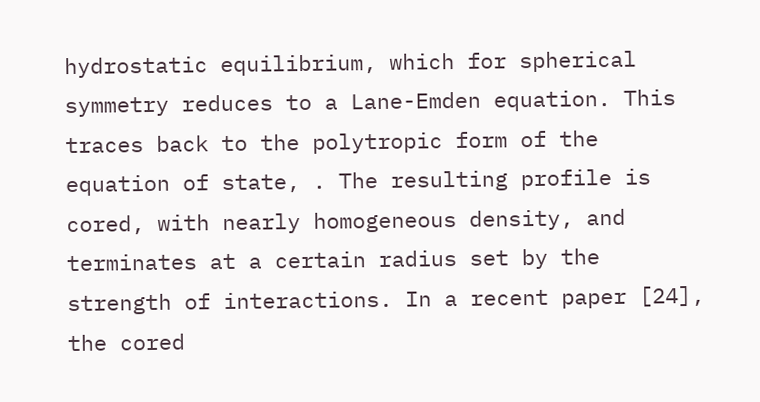hydrostatic equilibrium, which for spherical symmetry reduces to a Lane-Emden equation. This traces back to the polytropic form of the equation of state, . The resulting profile is cored, with nearly homogeneous density, and terminates at a certain radius set by the strength of interactions. In a recent paper [24], the cored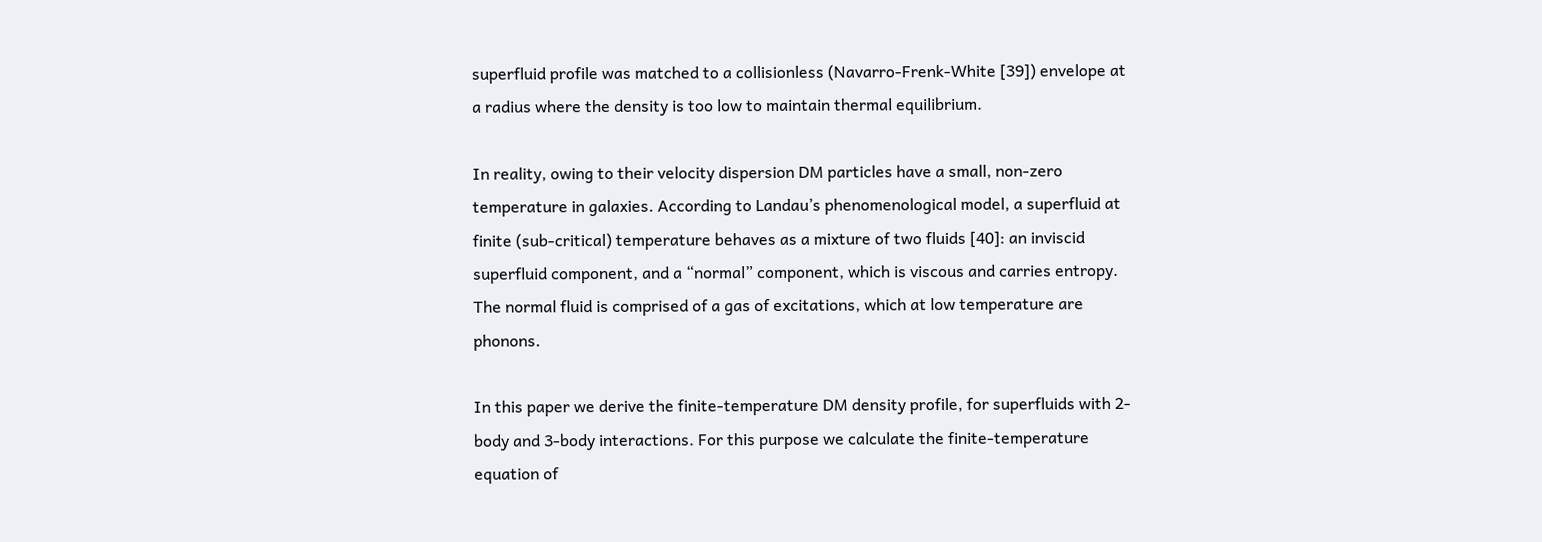superfluid profile was matched to a collisionless (Navarro-Frenk-White [39]) envelope at a radius where the density is too low to maintain thermal equilibrium.

In reality, owing to their velocity dispersion DM particles have a small, non-zero temperature in galaxies. According to Landau’s phenomenological model, a superfluid at finite (sub-critical) temperature behaves as a mixture of two fluids [40]: an inviscid superfluid component, and a “normal” component, which is viscous and carries entropy. The normal fluid is comprised of a gas of excitations, which at low temperature are phonons.

In this paper we derive the finite-temperature DM density profile, for superfluids with 2-body and 3-body interactions. For this purpose we calculate the finite-temperature equation of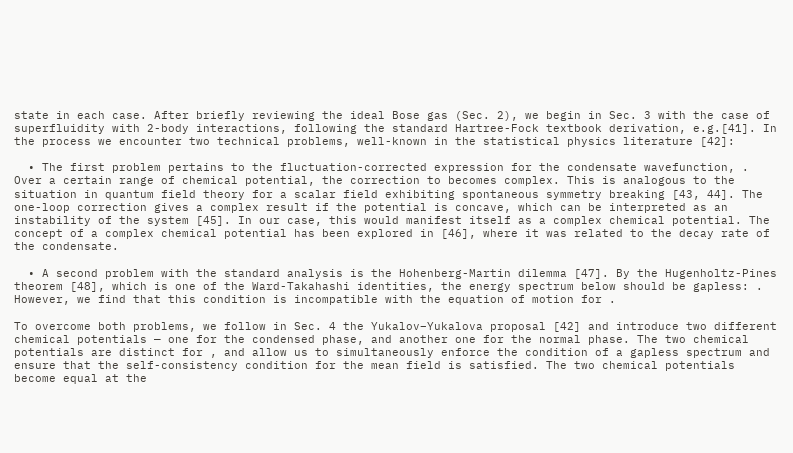state in each case. After briefly reviewing the ideal Bose gas (Sec. 2), we begin in Sec. 3 with the case of superfluidity with 2-body interactions, following the standard Hartree-Fock textbook derivation, e.g.[41]. In the process we encounter two technical problems, well-known in the statistical physics literature [42]:

  • The first problem pertains to the fluctuation-corrected expression for the condensate wavefunction, . Over a certain range of chemical potential, the correction to becomes complex. This is analogous to the situation in quantum field theory for a scalar field exhibiting spontaneous symmetry breaking [43, 44]. The one-loop correction gives a complex result if the potential is concave, which can be interpreted as an instability of the system [45]. In our case, this would manifest itself as a complex chemical potential. The concept of a complex chemical potential has been explored in [46], where it was related to the decay rate of the condensate.

  • A second problem with the standard analysis is the Hohenberg-Martin dilemma [47]. By the Hugenholtz-Pines theorem [48], which is one of the Ward-Takahashi identities, the energy spectrum below should be gapless: . However, we find that this condition is incompatible with the equation of motion for .

To overcome both problems, we follow in Sec. 4 the Yukalov–Yukalova proposal [42] and introduce two different chemical potentials — one for the condensed phase, and another one for the normal phase. The two chemical potentials are distinct for , and allow us to simultaneously enforce the condition of a gapless spectrum and ensure that the self-consistency condition for the mean field is satisfied. The two chemical potentials become equal at the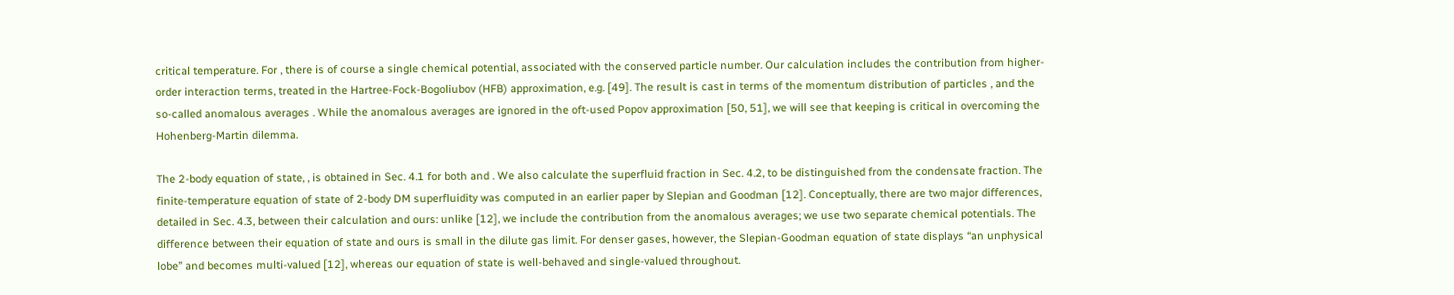critical temperature. For , there is of course a single chemical potential, associated with the conserved particle number. Our calculation includes the contribution from higher-order interaction terms, treated in the Hartree-Fock-Bogoliubov (HFB) approximation, e.g. [49]. The result is cast in terms of the momentum distribution of particles , and the so-called anomalous averages . While the anomalous averages are ignored in the oft-used Popov approximation [50, 51], we will see that keeping is critical in overcoming the Hohenberg-Martin dilemma.

The 2-body equation of state, , is obtained in Sec. 4.1 for both and . We also calculate the superfluid fraction in Sec. 4.2, to be distinguished from the condensate fraction. The finite-temperature equation of state of 2-body DM superfluidity was computed in an earlier paper by Slepian and Goodman [12]. Conceptually, there are two major differences, detailed in Sec. 4.3, between their calculation and ours: unlike [12], we include the contribution from the anomalous averages; we use two separate chemical potentials. The difference between their equation of state and ours is small in the dilute gas limit. For denser gases, however, the Slepian-Goodman equation of state displays “an unphysical lobe” and becomes multi-valued [12], whereas our equation of state is well-behaved and single-valued throughout.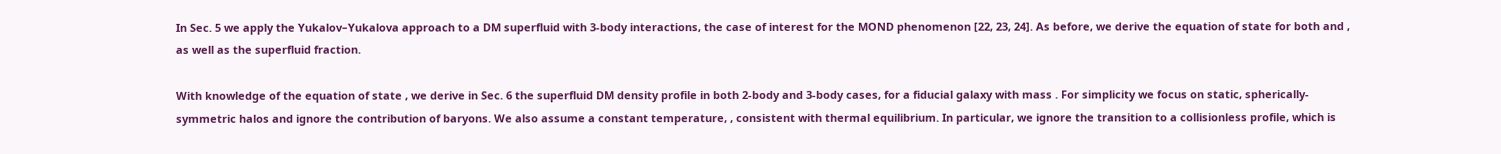In Sec. 5 we apply the Yukalov–Yukalova approach to a DM superfluid with 3-body interactions, the case of interest for the MOND phenomenon [22, 23, 24]. As before, we derive the equation of state for both and , as well as the superfluid fraction.

With knowledge of the equation of state , we derive in Sec. 6 the superfluid DM density profile in both 2-body and 3-body cases, for a fiducial galaxy with mass . For simplicity we focus on static, spherically-symmetric halos and ignore the contribution of baryons. We also assume a constant temperature, , consistent with thermal equilibrium. In particular, we ignore the transition to a collisionless profile, which is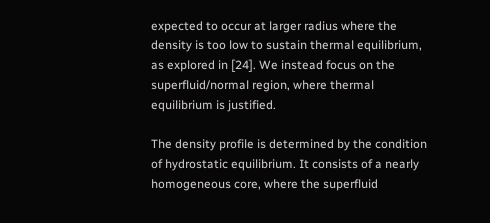expected to occur at larger radius where the density is too low to sustain thermal equilibrium, as explored in [24]. We instead focus on the superfluid/normal region, where thermal equilibrium is justified.

The density profile is determined by the condition of hydrostatic equilibrium. It consists of a nearly homogeneous core, where the superfluid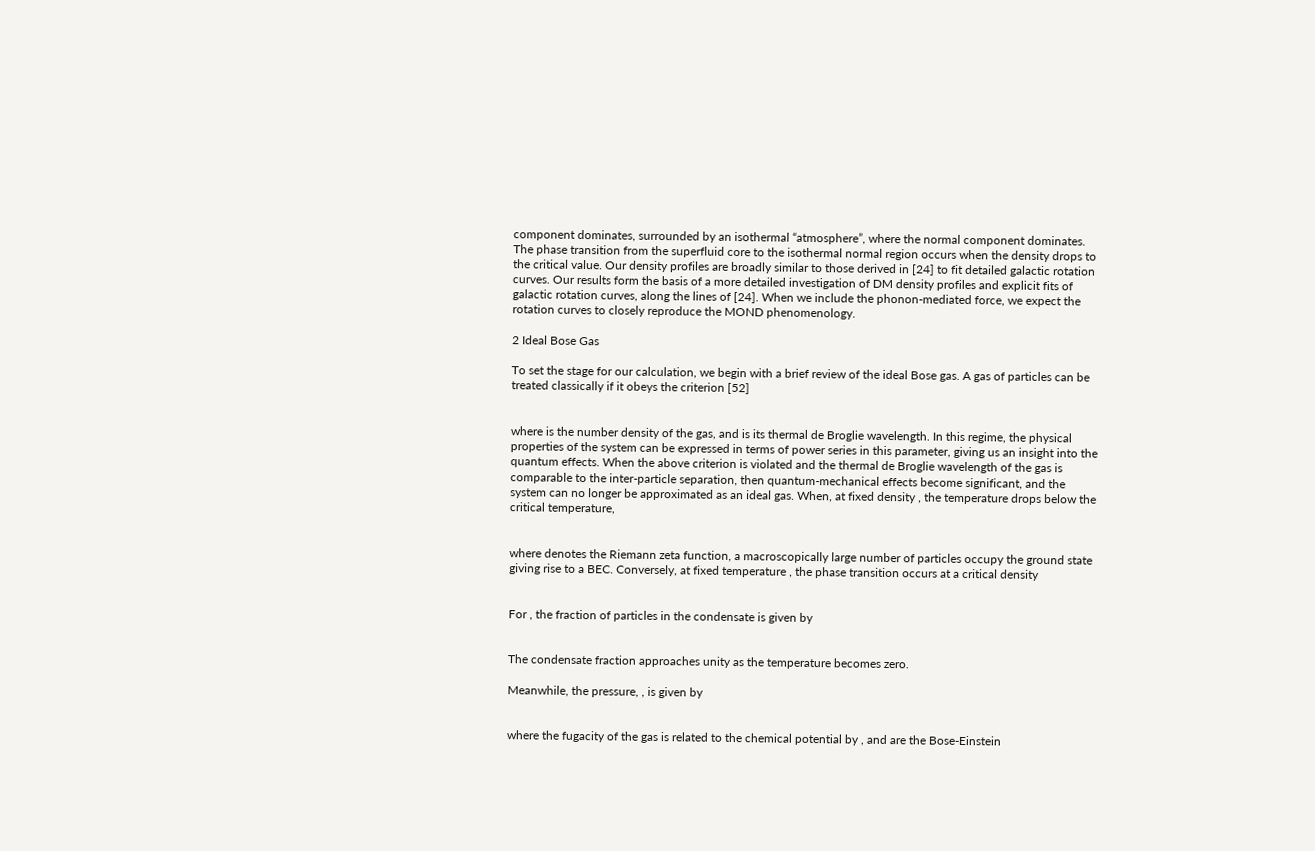component dominates, surrounded by an isothermal “atmosphere”, where the normal component dominates. The phase transition from the superfluid core to the isothermal normal region occurs when the density drops to the critical value. Our density profiles are broadly similar to those derived in [24] to fit detailed galactic rotation curves. Our results form the basis of a more detailed investigation of DM density profiles and explicit fits of galactic rotation curves, along the lines of [24]. When we include the phonon-mediated force, we expect the rotation curves to closely reproduce the MOND phenomenology.

2 Ideal Bose Gas

To set the stage for our calculation, we begin with a brief review of the ideal Bose gas. A gas of particles can be treated classically if it obeys the criterion [52]


where is the number density of the gas, and is its thermal de Broglie wavelength. In this regime, the physical properties of the system can be expressed in terms of power series in this parameter, giving us an insight into the quantum effects. When the above criterion is violated and the thermal de Broglie wavelength of the gas is comparable to the inter-particle separation, then quantum-mechanical effects become significant, and the system can no longer be approximated as an ideal gas. When, at fixed density , the temperature drops below the critical temperature,


where denotes the Riemann zeta function, a macroscopically large number of particles occupy the ground state giving rise to a BEC. Conversely, at fixed temperature , the phase transition occurs at a critical density


For , the fraction of particles in the condensate is given by


The condensate fraction approaches unity as the temperature becomes zero.

Meanwhile, the pressure, , is given by


where the fugacity of the gas is related to the chemical potential by , and are the Bose-Einstein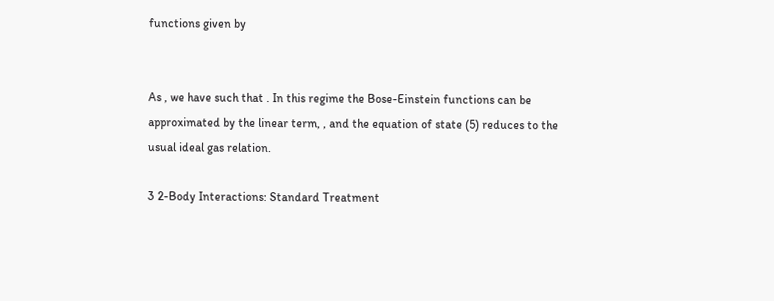functions given by


As , we have such that . In this regime the Bose-Einstein functions can be approximated by the linear term, , and the equation of state (5) reduces to the usual ideal gas relation.

3 2-Body Interactions: Standard Treatment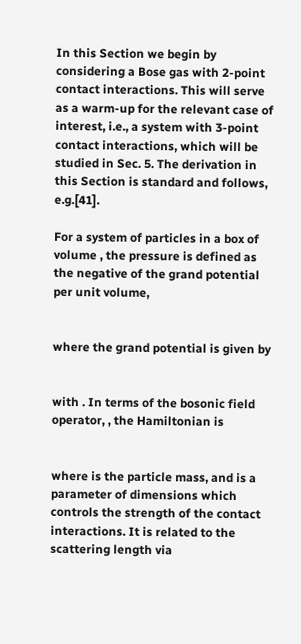In this Section we begin by considering a Bose gas with 2-point contact interactions. This will serve as a warm-up for the relevant case of interest, i.e., a system with 3-point contact interactions, which will be studied in Sec. 5. The derivation in this Section is standard and follows, e.g.[41].

For a system of particles in a box of volume , the pressure is defined as the negative of the grand potential per unit volume,


where the grand potential is given by


with . In terms of the bosonic field operator, , the Hamiltonian is


where is the particle mass, and is a parameter of dimensions which controls the strength of the contact interactions. It is related to the scattering length via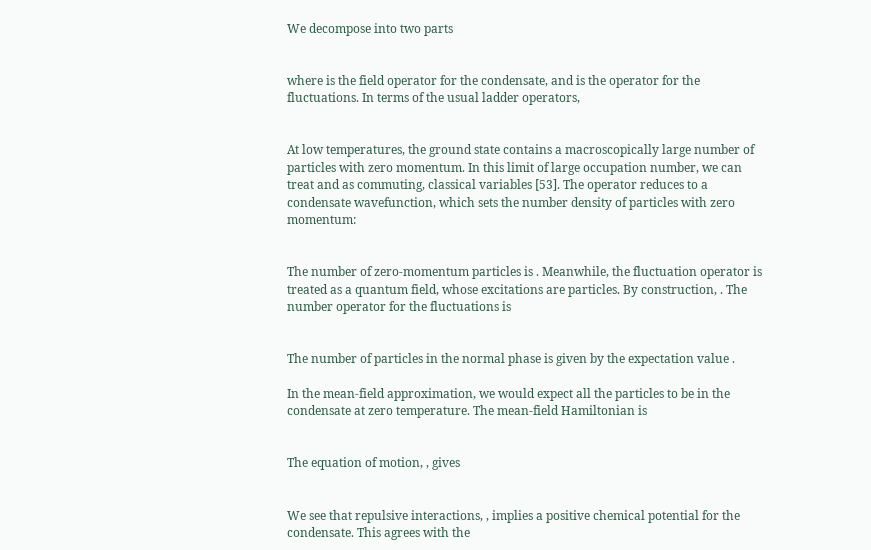We decompose into two parts


where is the field operator for the condensate, and is the operator for the fluctuations. In terms of the usual ladder operators,


At low temperatures, the ground state contains a macroscopically large number of particles with zero momentum. In this limit of large occupation number, we can treat and as commuting, classical variables [53]. The operator reduces to a condensate wavefunction, which sets the number density of particles with zero momentum:


The number of zero-momentum particles is . Meanwhile, the fluctuation operator is treated as a quantum field, whose excitations are particles. By construction, . The number operator for the fluctuations is


The number of particles in the normal phase is given by the expectation value .

In the mean-field approximation, we would expect all the particles to be in the condensate at zero temperature. The mean-field Hamiltonian is


The equation of motion, , gives


We see that repulsive interactions, , implies a positive chemical potential for the condensate. This agrees with the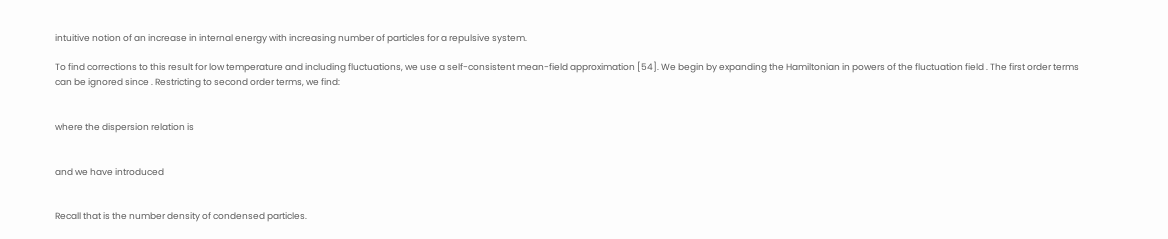intuitive notion of an increase in internal energy with increasing number of particles for a repulsive system.

To find corrections to this result for low temperature and including fluctuations, we use a self-consistent mean-field approximation [54]. We begin by expanding the Hamiltonian in powers of the fluctuation field . The first order terms can be ignored since . Restricting to second order terms, we find:


where the dispersion relation is


and we have introduced


Recall that is the number density of condensed particles.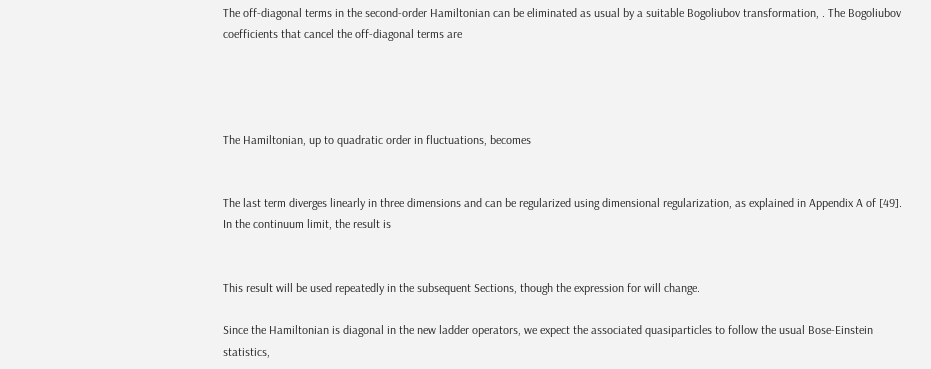The off-diagonal terms in the second-order Hamiltonian can be eliminated as usual by a suitable Bogoliubov transformation, . The Bogoliubov coefficients that cancel the off-diagonal terms are




The Hamiltonian, up to quadratic order in fluctuations, becomes


The last term diverges linearly in three dimensions and can be regularized using dimensional regularization, as explained in Appendix A of [49]. In the continuum limit, the result is


This result will be used repeatedly in the subsequent Sections, though the expression for will change.

Since the Hamiltonian is diagonal in the new ladder operators, we expect the associated quasiparticles to follow the usual Bose-Einstein statistics,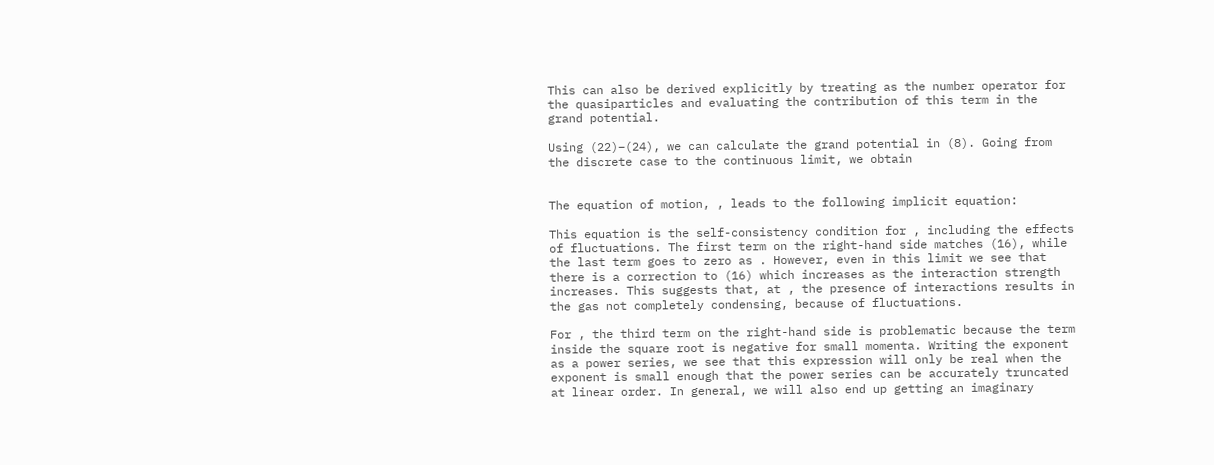This can also be derived explicitly by treating as the number operator for the quasiparticles and evaluating the contribution of this term in the grand potential.

Using (22)–(24), we can calculate the grand potential in (8). Going from the discrete case to the continuous limit, we obtain


The equation of motion, , leads to the following implicit equation:

This equation is the self-consistency condition for , including the effects of fluctuations. The first term on the right-hand side matches (16), while the last term goes to zero as . However, even in this limit we see that there is a correction to (16) which increases as the interaction strength increases. This suggests that, at , the presence of interactions results in the gas not completely condensing, because of fluctuations.

For , the third term on the right-hand side is problematic because the term inside the square root is negative for small momenta. Writing the exponent as a power series, we see that this expression will only be real when the exponent is small enough that the power series can be accurately truncated at linear order. In general, we will also end up getting an imaginary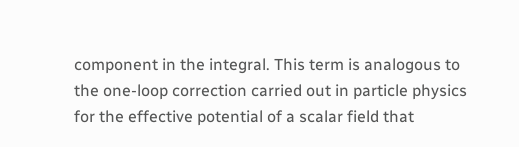component in the integral. This term is analogous to the one-loop correction carried out in particle physics for the effective potential of a scalar field that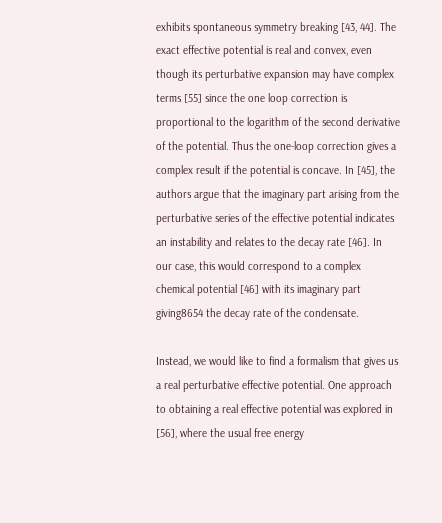exhibits spontaneous symmetry breaking [43, 44]. The exact effective potential is real and convex, even though its perturbative expansion may have complex terms [55] since the one loop correction is proportional to the logarithm of the second derivative of the potential. Thus the one-loop correction gives a complex result if the potential is concave. In [45], the authors argue that the imaginary part arising from the perturbative series of the effective potential indicates an instability and relates to the decay rate [46]. In our case, this would correspond to a complex chemical potential [46] with its imaginary part giving8654 the decay rate of the condensate.

Instead, we would like to find a formalism that gives us a real perturbative effective potential. One approach to obtaining a real effective potential was explored in [56], where the usual free energy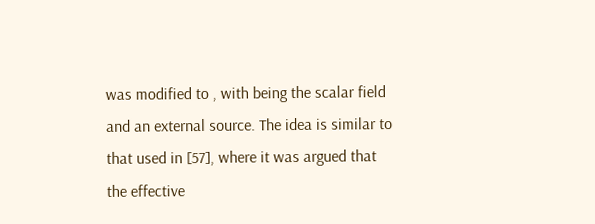was modified to , with being the scalar field and an external source. The idea is similar to that used in [57], where it was argued that the effective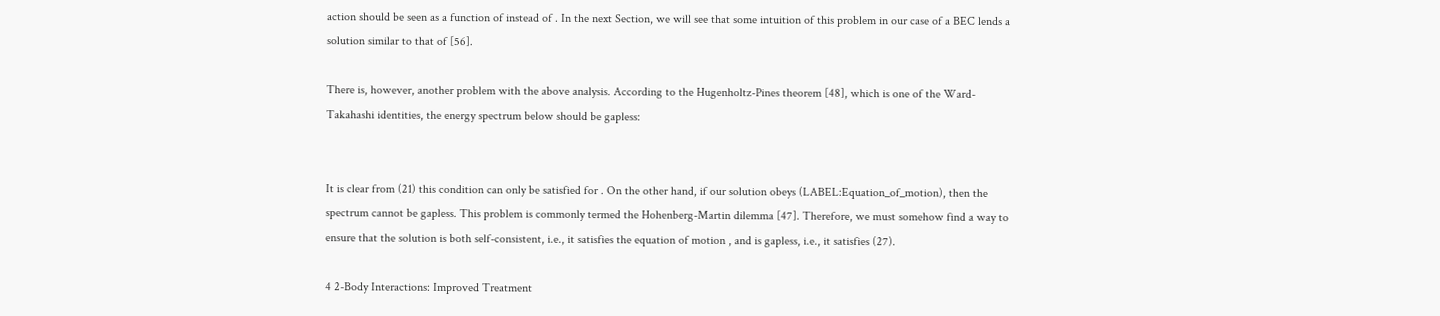action should be seen as a function of instead of . In the next Section, we will see that some intuition of this problem in our case of a BEC lends a solution similar to that of [56].

There is, however, another problem with the above analysis. According to the Hugenholtz-Pines theorem [48], which is one of the Ward-Takahashi identities, the energy spectrum below should be gapless:


It is clear from (21) this condition can only be satisfied for . On the other hand, if our solution obeys (LABEL:Equation_of_motion), then the spectrum cannot be gapless. This problem is commonly termed the Hohenberg-Martin dilemma [47]. Therefore, we must somehow find a way to ensure that the solution is both self-consistent, i.e., it satisfies the equation of motion , and is gapless, i.e., it satisfies (27).

4 2-Body Interactions: Improved Treatment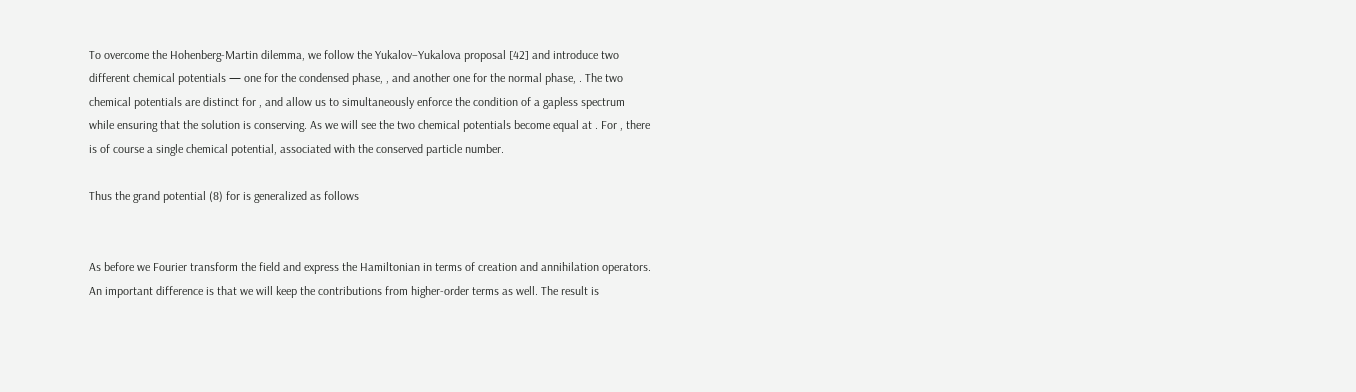To overcome the Hohenberg-Martin dilemma, we follow the Yukalov–Yukalova proposal [42] and introduce two different chemical potentials — one for the condensed phase, , and another one for the normal phase, . The two chemical potentials are distinct for , and allow us to simultaneously enforce the condition of a gapless spectrum while ensuring that the solution is conserving. As we will see the two chemical potentials become equal at . For , there is of course a single chemical potential, associated with the conserved particle number.

Thus the grand potential (8) for is generalized as follows


As before we Fourier transform the field and express the Hamiltonian in terms of creation and annihilation operators. An important difference is that we will keep the contributions from higher-order terms as well. The result is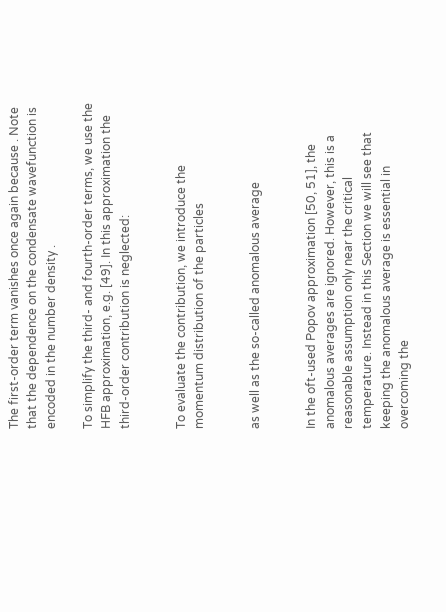The first-order term vanishes once again because . Note that the dependence on the condensate wavefunction is encoded in the number density .

To simplify the third- and fourth-order terms, we use the HFB approximation, e.g. [49]. In this approximation the third-order contribution is neglected:


To evaluate the contribution, we introduce the momentum distribution of the particles


as well as the so-called anomalous average


In the oft-used Popov approximation [50, 51], the anomalous averages are ignored. However, this is a reasonable assumption only near the critical temperature. Instead in this Section we will see that keeping the anomalous average is essential in overcoming the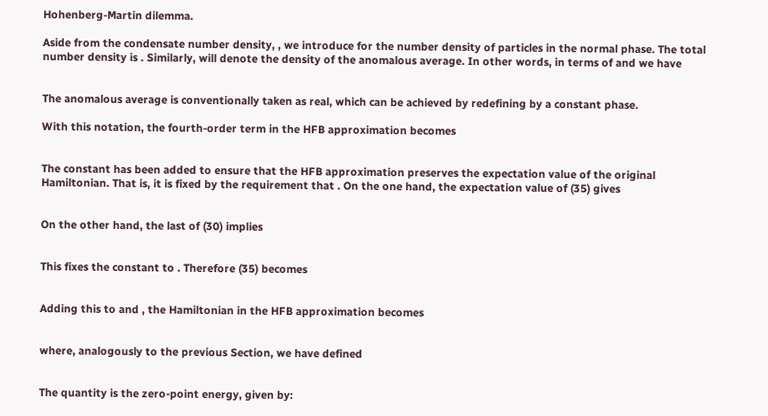Hohenberg-Martin dilemma.

Aside from the condensate number density, , we introduce for the number density of particles in the normal phase. The total number density is . Similarly, will denote the density of the anomalous average. In other words, in terms of and we have


The anomalous average is conventionally taken as real, which can be achieved by redefining by a constant phase.

With this notation, the fourth-order term in the HFB approximation becomes


The constant has been added to ensure that the HFB approximation preserves the expectation value of the original Hamiltonian. That is, it is fixed by the requirement that . On the one hand, the expectation value of (35) gives


On the other hand, the last of (30) implies


This fixes the constant to . Therefore (35) becomes


Adding this to and , the Hamiltonian in the HFB approximation becomes


where, analogously to the previous Section, we have defined


The quantity is the zero-point energy, given by: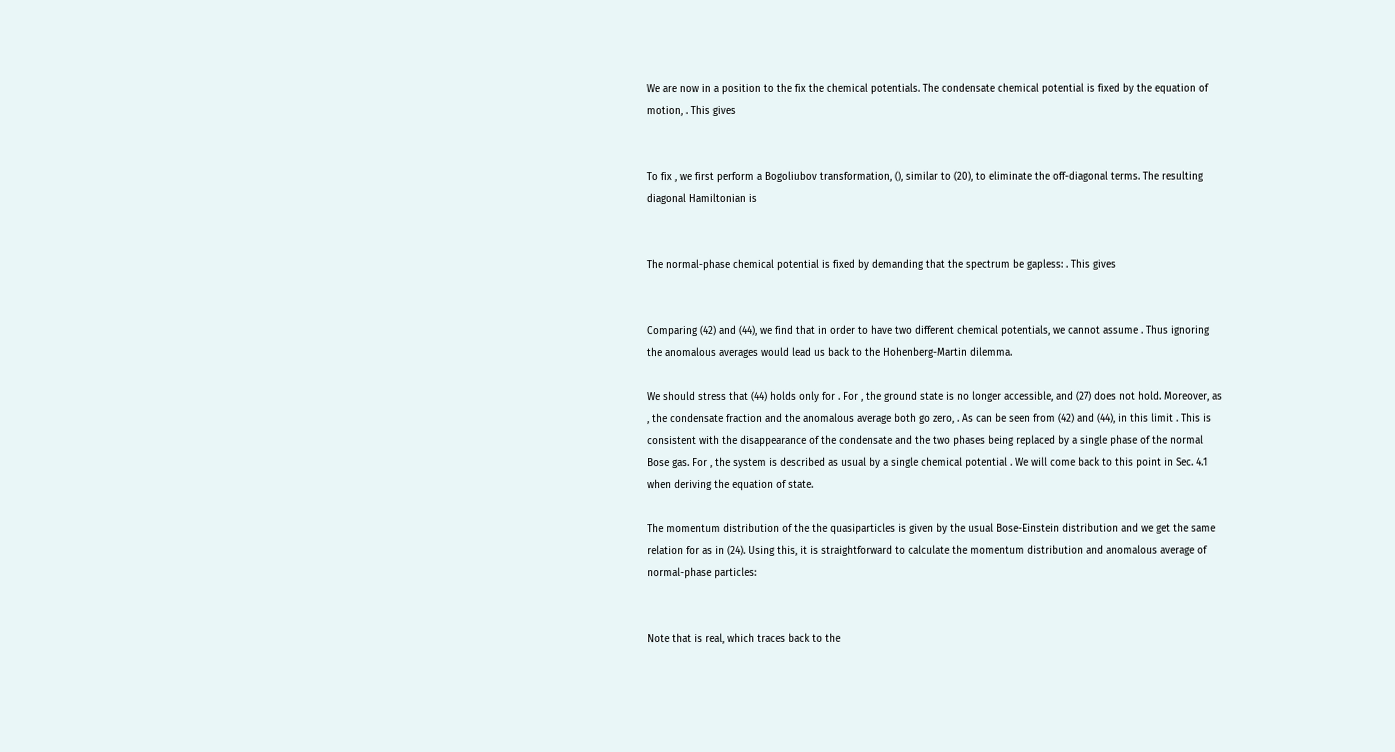We are now in a position to the fix the chemical potentials. The condensate chemical potential is fixed by the equation of motion, . This gives


To fix , we first perform a Bogoliubov transformation, (), similar to (20), to eliminate the off-diagonal terms. The resulting diagonal Hamiltonian is


The normal-phase chemical potential is fixed by demanding that the spectrum be gapless: . This gives


Comparing (42) and (44), we find that in order to have two different chemical potentials, we cannot assume . Thus ignoring the anomalous averages would lead us back to the Hohenberg-Martin dilemma.

We should stress that (44) holds only for . For , the ground state is no longer accessible, and (27) does not hold. Moreover, as , the condensate fraction and the anomalous average both go zero, . As can be seen from (42) and (44), in this limit . This is consistent with the disappearance of the condensate and the two phases being replaced by a single phase of the normal Bose gas. For , the system is described as usual by a single chemical potential . We will come back to this point in Sec. 4.1 when deriving the equation of state.

The momentum distribution of the the quasiparticles is given by the usual Bose-Einstein distribution and we get the same relation for as in (24). Using this, it is straightforward to calculate the momentum distribution and anomalous average of normal-phase particles:


Note that is real, which traces back to the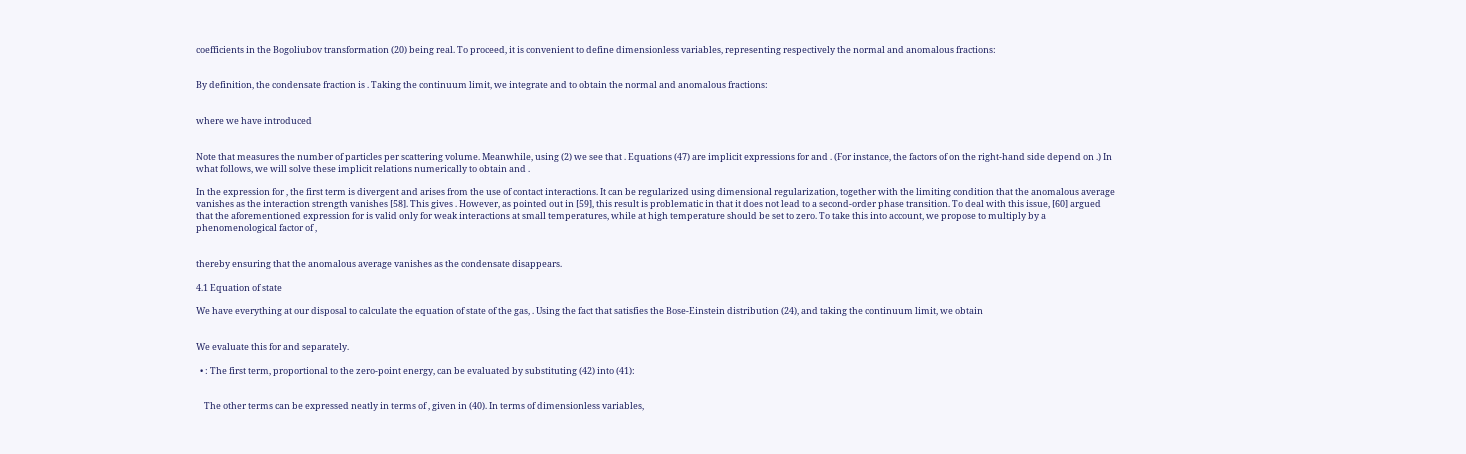coefficients in the Bogoliubov transformation (20) being real. To proceed, it is convenient to define dimensionless variables, representing respectively the normal and anomalous fractions:


By definition, the condensate fraction is . Taking the continuum limit, we integrate and to obtain the normal and anomalous fractions:


where we have introduced


Note that measures the number of particles per scattering volume. Meanwhile, using (2) we see that . Equations (47) are implicit expressions for and . (For instance, the factors of on the right-hand side depend on .) In what follows, we will solve these implicit relations numerically to obtain and .

In the expression for , the first term is divergent and arises from the use of contact interactions. It can be regularized using dimensional regularization, together with the limiting condition that the anomalous average vanishes as the interaction strength vanishes [58]. This gives . However, as pointed out in [59], this result is problematic in that it does not lead to a second-order phase transition. To deal with this issue, [60] argued that the aforementioned expression for is valid only for weak interactions at small temperatures, while at high temperature should be set to zero. To take this into account, we propose to multiply by a phenomenological factor of ,


thereby ensuring that the anomalous average vanishes as the condensate disappears.

4.1 Equation of state

We have everything at our disposal to calculate the equation of state of the gas, . Using the fact that satisfies the Bose-Einstein distribution (24), and taking the continuum limit, we obtain


We evaluate this for and separately.

  • : The first term, proportional to the zero-point energy, can be evaluated by substituting (42) into (41):


    The other terms can be expressed neatly in terms of , given in (40). In terms of dimensionless variables,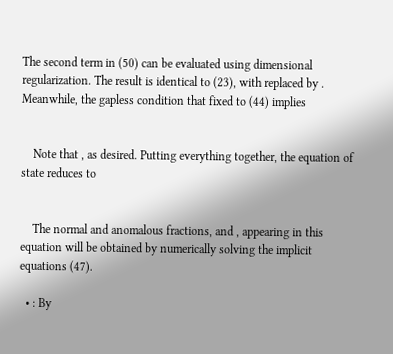The second term in (50) can be evaluated using dimensional regularization. The result is identical to (23), with replaced by . Meanwhile, the gapless condition that fixed to (44) implies


    Note that , as desired. Putting everything together, the equation of state reduces to


    The normal and anomalous fractions, and , appearing in this equation will be obtained by numerically solving the implicit equations (47).

  • : By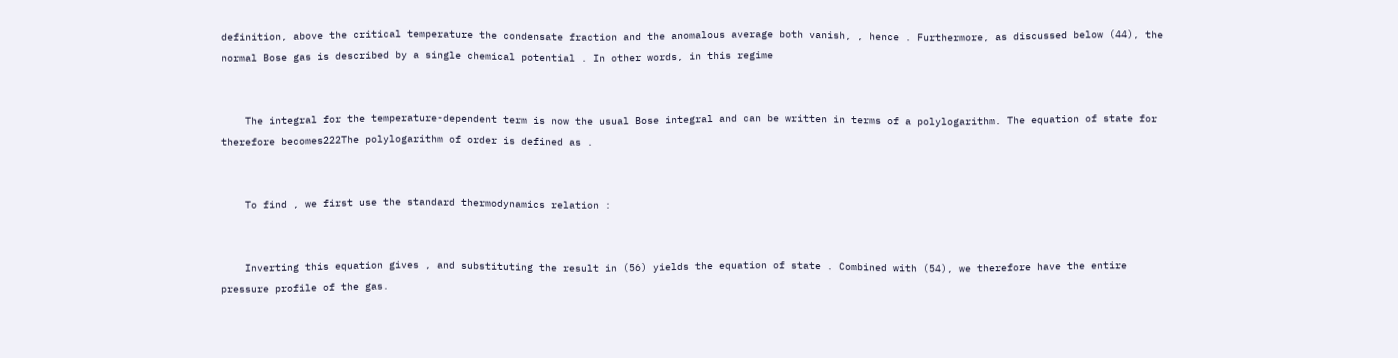definition, above the critical temperature the condensate fraction and the anomalous average both vanish, , hence . Furthermore, as discussed below (44), the normal Bose gas is described by a single chemical potential . In other words, in this regime


    The integral for the temperature-dependent term is now the usual Bose integral and can be written in terms of a polylogarithm. The equation of state for therefore becomes222The polylogarithm of order is defined as .


    To find , we first use the standard thermodynamics relation :


    Inverting this equation gives , and substituting the result in (56) yields the equation of state . Combined with (54), we therefore have the entire pressure profile of the gas.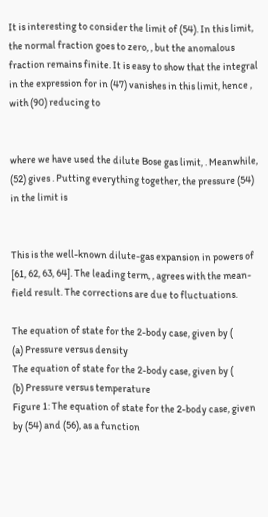It is interesting to consider the limit of (54). In this limit, the normal fraction goes to zero, , but the anomalous fraction remains finite. It is easy to show that the integral in the expression for in (47) vanishes in this limit, hence , with (90) reducing to


where we have used the dilute Bose gas limit, . Meanwhile, (52) gives . Putting everything together, the pressure (54) in the limit is


This is the well-known dilute-gas expansion in powers of  [61, 62, 63, 64]. The leading term, , agrees with the mean-field result. The corrections are due to fluctuations.

The equation of state for the 2-body case, given by (
(a) Pressure versus density
The equation of state for the 2-body case, given by (
(b) Pressure versus temperature
Figure 1: The equation of state for the 2-body case, given by (54) and (56), as a function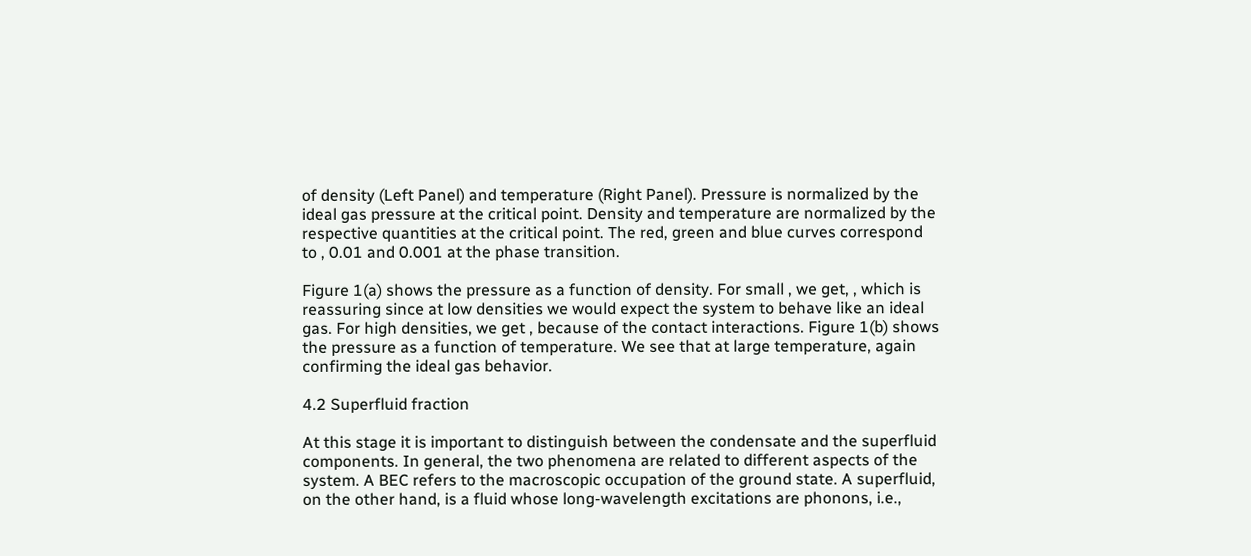of density (Left Panel) and temperature (Right Panel). Pressure is normalized by the ideal gas pressure at the critical point. Density and temperature are normalized by the respective quantities at the critical point. The red, green and blue curves correspond to , 0.01 and 0.001 at the phase transition.

Figure 1(a) shows the pressure as a function of density. For small , we get, , which is reassuring since at low densities we would expect the system to behave like an ideal gas. For high densities, we get , because of the contact interactions. Figure 1(b) shows the pressure as a function of temperature. We see that at large temperature, again confirming the ideal gas behavior.

4.2 Superfluid fraction

At this stage it is important to distinguish between the condensate and the superfluid components. In general, the two phenomena are related to different aspects of the system. A BEC refers to the macroscopic occupation of the ground state. A superfluid, on the other hand, is a fluid whose long-wavelength excitations are phonons, i.e.,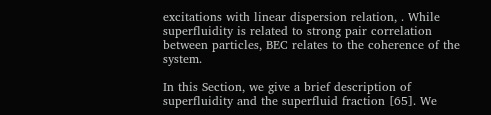excitations with linear dispersion relation, . While superfluidity is related to strong pair correlation between particles, BEC relates to the coherence of the system.

In this Section, we give a brief description of superfluidity and the superfluid fraction [65]. We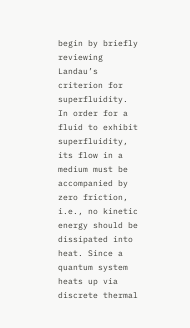begin by briefly reviewing Landau’s criterion for superfluidity. In order for a fluid to exhibit superfluidity, its flow in a medium must be accompanied by zero friction, i.e., no kinetic energy should be dissipated into heat. Since a quantum system heats up via discrete thermal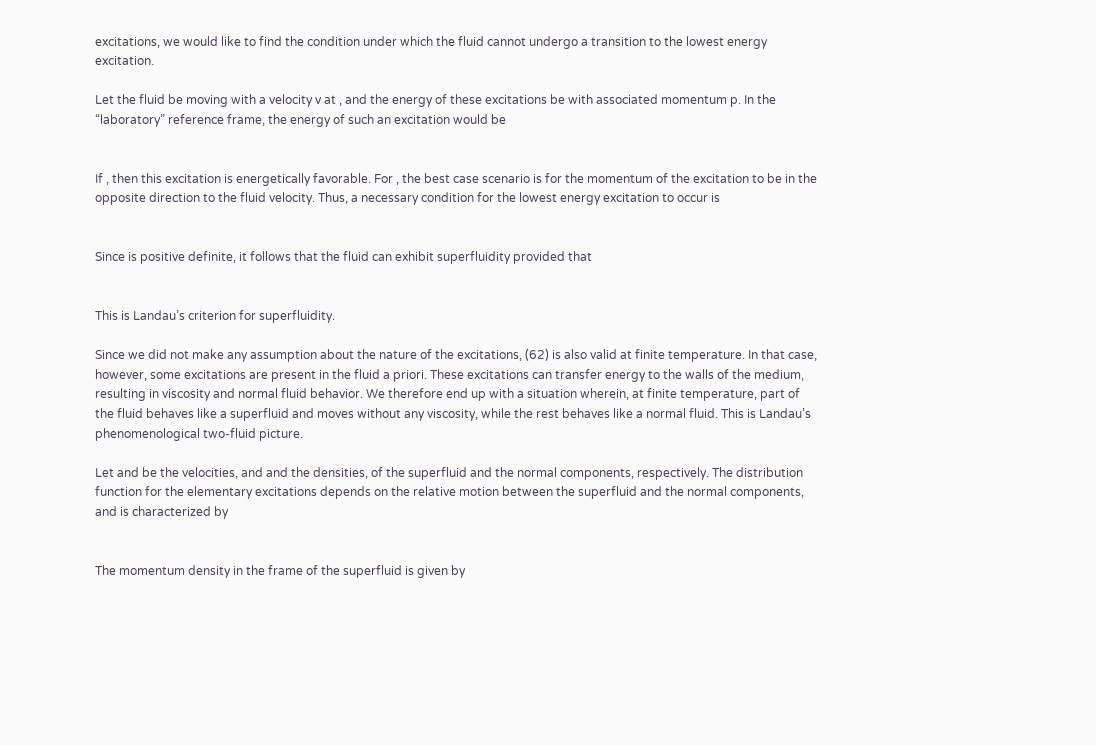excitations, we would like to find the condition under which the fluid cannot undergo a transition to the lowest energy excitation.

Let the fluid be moving with a velocity v at , and the energy of these excitations be with associated momentum p. In the “laboratory” reference frame, the energy of such an excitation would be


If , then this excitation is energetically favorable. For , the best case scenario is for the momentum of the excitation to be in the opposite direction to the fluid velocity. Thus, a necessary condition for the lowest energy excitation to occur is


Since is positive definite, it follows that the fluid can exhibit superfluidity provided that


This is Landau’s criterion for superfluidity.

Since we did not make any assumption about the nature of the excitations, (62) is also valid at finite temperature. In that case, however, some excitations are present in the fluid a priori. These excitations can transfer energy to the walls of the medium, resulting in viscosity and normal fluid behavior. We therefore end up with a situation wherein, at finite temperature, part of the fluid behaves like a superfluid and moves without any viscosity, while the rest behaves like a normal fluid. This is Landau’s phenomenological two-fluid picture.

Let and be the velocities, and and the densities, of the superfluid and the normal components, respectively. The distribution function for the elementary excitations depends on the relative motion between the superfluid and the normal components, and is characterized by


The momentum density in the frame of the superfluid is given by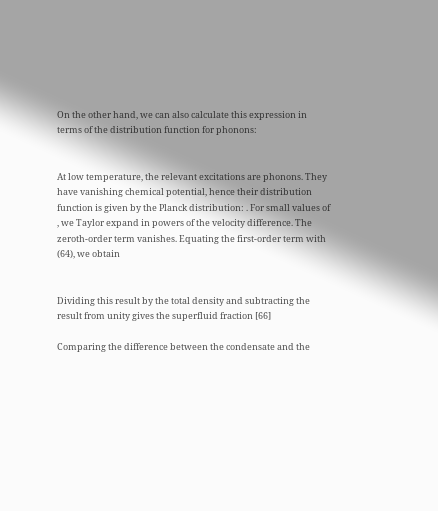On the other hand, we can also calculate this expression in terms of the distribution function for phonons:


At low temperature, the relevant excitations are phonons. They have vanishing chemical potential, hence their distribution function is given by the Planck distribution: . For small values of , we Taylor expand in powers of the velocity difference. The zeroth-order term vanishes. Equating the first-order term with (64), we obtain


Dividing this result by the total density and subtracting the result from unity gives the superfluid fraction [66]

Comparing the difference between the condensate and the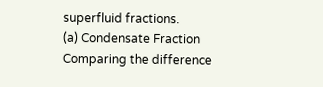superfluid fractions.
(a) Condensate Fraction
Comparing the difference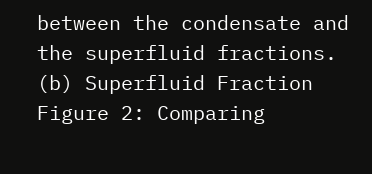between the condensate and the superfluid fractions.
(b) Superfluid Fraction
Figure 2: Comparing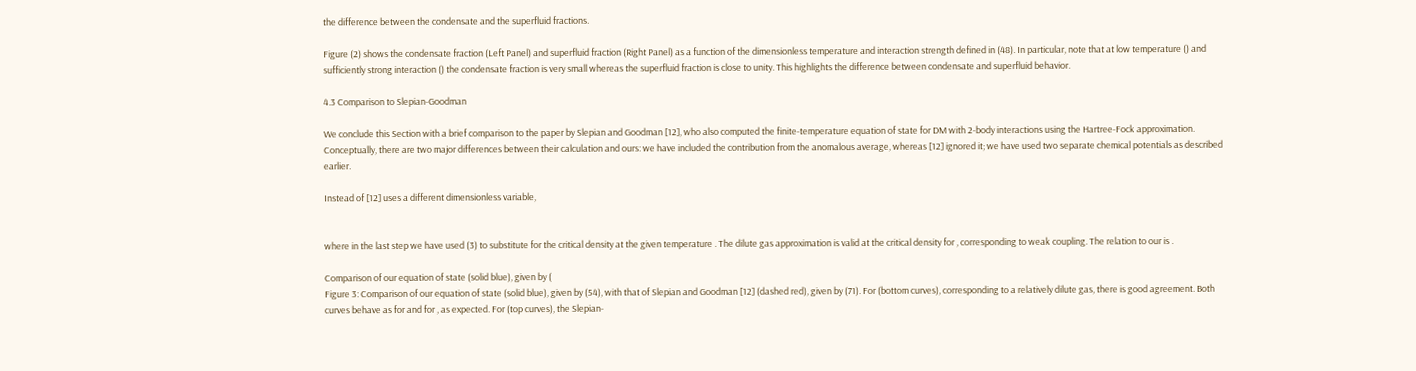the difference between the condensate and the superfluid fractions.

Figure (2) shows the condensate fraction (Left Panel) and superfluid fraction (Right Panel) as a function of the dimensionless temperature and interaction strength defined in (48). In particular, note that at low temperature () and sufficiently strong interaction () the condensate fraction is very small whereas the superfluid fraction is close to unity. This highlights the difference between condensate and superfluid behavior.

4.3 Comparison to Slepian-Goodman

We conclude this Section with a brief comparison to the paper by Slepian and Goodman [12], who also computed the finite-temperature equation of state for DM with 2-body interactions using the Hartree-Fock approximation. Conceptually, there are two major differences between their calculation and ours: we have included the contribution from the anomalous average, whereas [12] ignored it; we have used two separate chemical potentials as described earlier.

Instead of [12] uses a different dimensionless variable,


where in the last step we have used (3) to substitute for the critical density at the given temperature . The dilute gas approximation is valid at the critical density for , corresponding to weak coupling. The relation to our is .

Comparison of our equation of state (solid blue), given by (
Figure 3: Comparison of our equation of state (solid blue), given by (54), with that of Slepian and Goodman [12] (dashed red), given by (71). For (bottom curves), corresponding to a relatively dilute gas, there is good agreement. Both curves behave as for and for , as expected. For (top curves), the Slepian-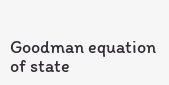Goodman equation of state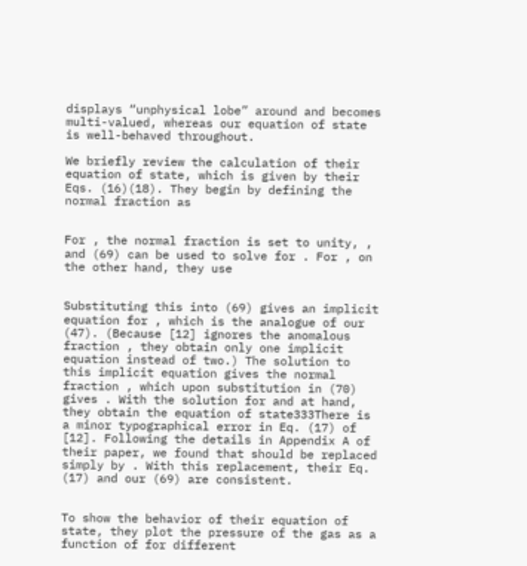displays “unphysical lobe” around and becomes multi-valued, whereas our equation of state is well-behaved throughout.

We briefly review the calculation of their equation of state, which is given by their Eqs. (16)(18). They begin by defining the normal fraction as


For , the normal fraction is set to unity, , and (69) can be used to solve for . For , on the other hand, they use


Substituting this into (69) gives an implicit equation for , which is the analogue of our (47). (Because [12] ignores the anomalous fraction , they obtain only one implicit equation instead of two.) The solution to this implicit equation gives the normal fraction , which upon substitution in (70) gives . With the solution for and at hand, they obtain the equation of state333There is a minor typographical error in Eq. (17) of [12]. Following the details in Appendix A of their paper, we found that should be replaced simply by . With this replacement, their Eq. (17) and our (69) are consistent.


To show the behavior of their equation of state, they plot the pressure of the gas as a function of for different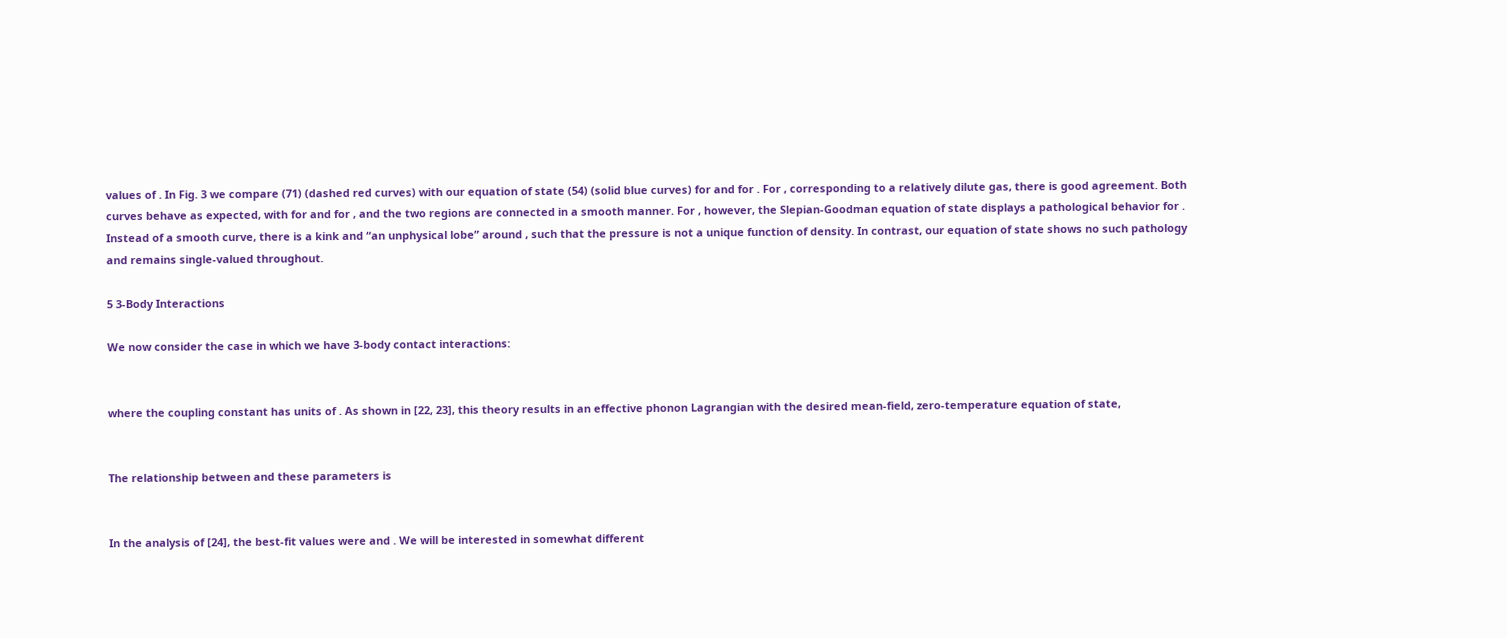values of . In Fig. 3 we compare (71) (dashed red curves) with our equation of state (54) (solid blue curves) for and for . For , corresponding to a relatively dilute gas, there is good agreement. Both curves behave as expected, with for and for , and the two regions are connected in a smooth manner. For , however, the Slepian-Goodman equation of state displays a pathological behavior for . Instead of a smooth curve, there is a kink and “an unphysical lobe” around , such that the pressure is not a unique function of density. In contrast, our equation of state shows no such pathology and remains single-valued throughout.

5 3-Body Interactions

We now consider the case in which we have 3-body contact interactions:


where the coupling constant has units of . As shown in [22, 23], this theory results in an effective phonon Lagrangian with the desired mean-field, zero-temperature equation of state,


The relationship between and these parameters is


In the analysis of [24], the best-fit values were and . We will be interested in somewhat different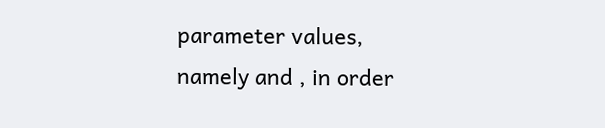parameter values, namely and , in order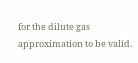for the dilute gas approximation to be valid.